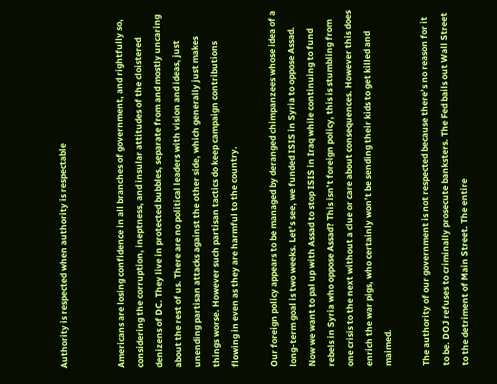Authority is respected when authority is respectable


Americans are losing confidence in all branches of government, and rightfully so, considering the corruption, ineptness, and insular attitudes of the cloistered denizens of DC. They live in protected bubbles, separate from and mostly uncaring about the rest of us. There are no political leaders with vision and ideas, just unending partisan attacks against the other side, which generally just makes things worse. However such partisan tactics do keep campaign contributions flowing in even as they are harmful to the country.

Our foreign policy appears to be managed by deranged chimpanzees whose idea of a long-term goal is two weeks. Let’s see, we funded ISIS in Syria to oppose Assad. Now we want to pal up with Assad to stop ISIS in Iraq while continuing to fund rebels in Syria who oppose Assad? This isn’t foreign policy, this is stumbling from one crisis to the next without a clue or care about consequences. However this does enrich the war pigs, who certainly won’t be sending their kids to get killed and maimed.

The authority of our government is not respected because there’s no reason for it to be. DOJ refuses to criminally prosecute banksters. The Fed bails out Wall Street to the detriment of Main Street. The entire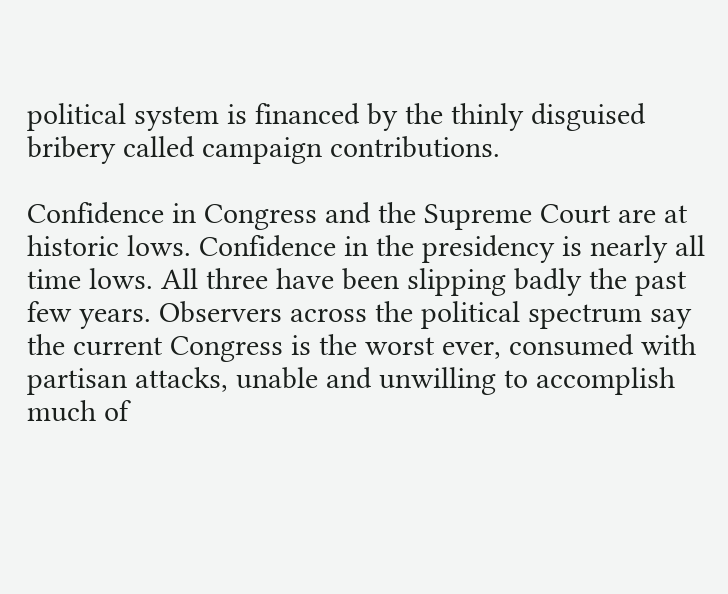political system is financed by the thinly disguised bribery called campaign contributions.

Confidence in Congress and the Supreme Court are at historic lows. Confidence in the presidency is nearly all time lows. All three have been slipping badly the past few years. Observers across the political spectrum say the current Congress is the worst ever, consumed with partisan attacks, unable and unwilling to accomplish much of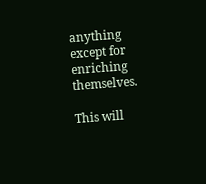anything except for enriching themselves.

This will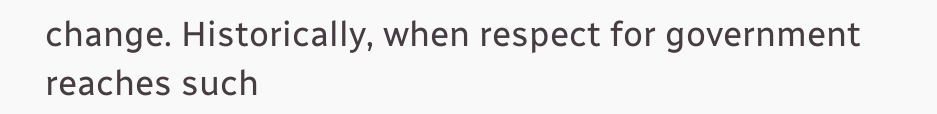change. Historically, when respect for government reaches such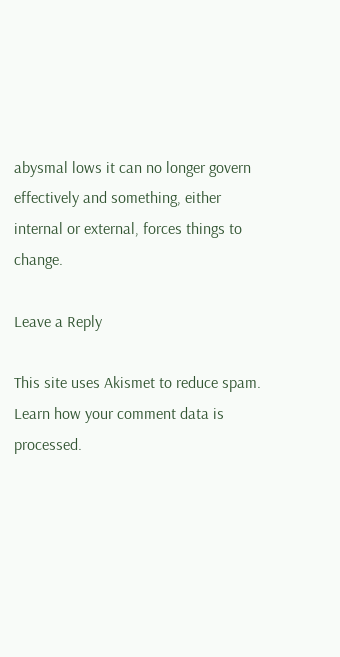abysmal lows it can no longer govern effectively and something, either internal or external, forces things to change.

Leave a Reply

This site uses Akismet to reduce spam. Learn how your comment data is processed.